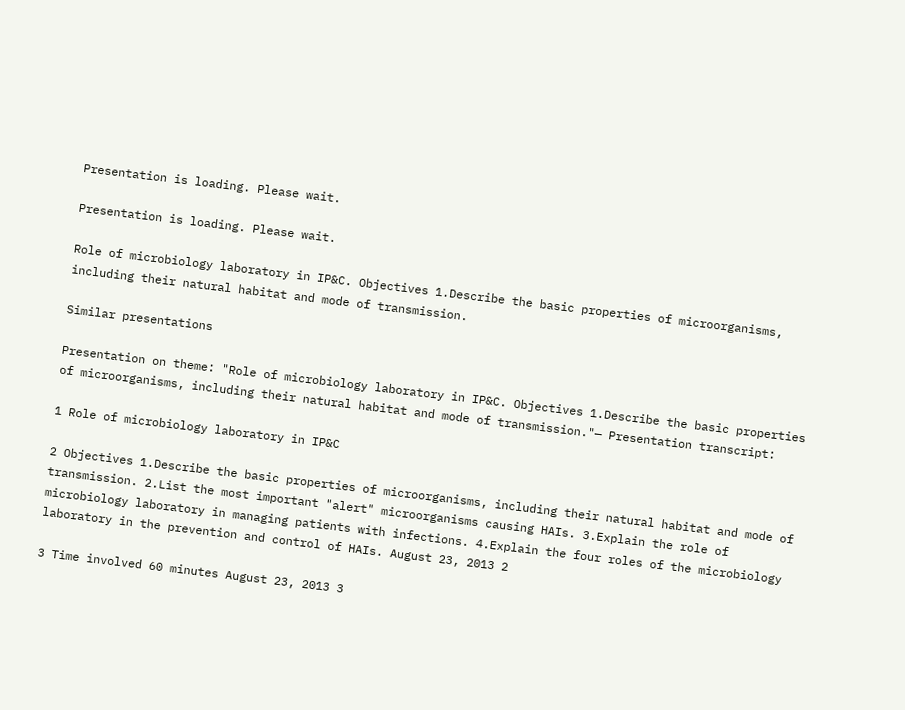Presentation is loading. Please wait.

Presentation is loading. Please wait.

Role of microbiology laboratory in IP&C. Objectives 1.Describe the basic properties of microorganisms, including their natural habitat and mode of transmission.

Similar presentations

Presentation on theme: "Role of microbiology laboratory in IP&C. Objectives 1.Describe the basic properties of microorganisms, including their natural habitat and mode of transmission."— Presentation transcript:

1 Role of microbiology laboratory in IP&C

2 Objectives 1.Describe the basic properties of microorganisms, including their natural habitat and mode of transmission. 2.List the most important "alert" microorganisms causing HAIs. 3.Explain the role of microbiology laboratory in managing patients with infections. 4.Explain the four roles of the microbiology laboratory in the prevention and control of HAIs. August 23, 2013 2

3 Time involved 60 minutes August 23, 2013 3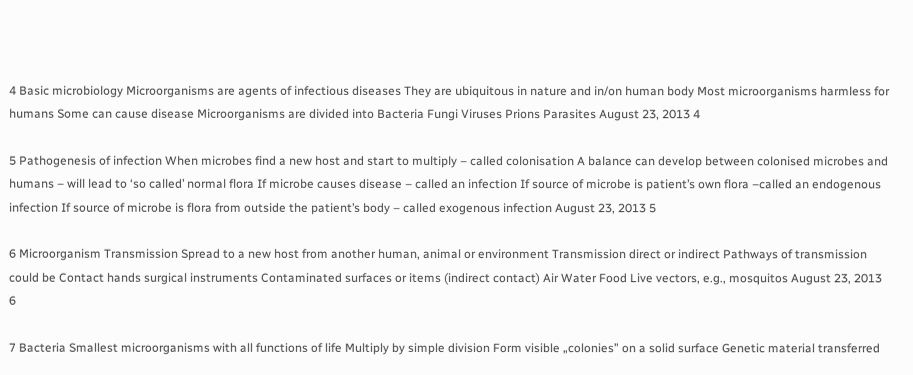4 Basic microbiology Microorganisms are agents of infectious diseases They are ubiquitous in nature and in/on human body Most microorganisms harmless for humans Some can cause disease Microorganisms are divided into Bacteria Fungi Viruses Prions Parasites August 23, 2013 4

5 Pathogenesis of infection When microbes find a new host and start to multiply – called colonisation A balance can develop between colonised microbes and humans – will lead to ‘so called’ normal flora If microbe causes disease – called an infection If source of microbe is patient’s own flora –called an endogenous infection If source of microbe is flora from outside the patient’s body – called exogenous infection August 23, 2013 5

6 Microorganism Transmission Spread to a new host from another human, animal or environment Transmission direct or indirect Pathways of transmission could be Contact hands surgical instruments Contaminated surfaces or items (indirect contact) Air Water Food Live vectors, e.g., mosquitos August 23, 2013 6

7 Bacteria Smallest microorganisms with all functions of life Multiply by simple division Form visible „colonies” on a solid surface Genetic material transferred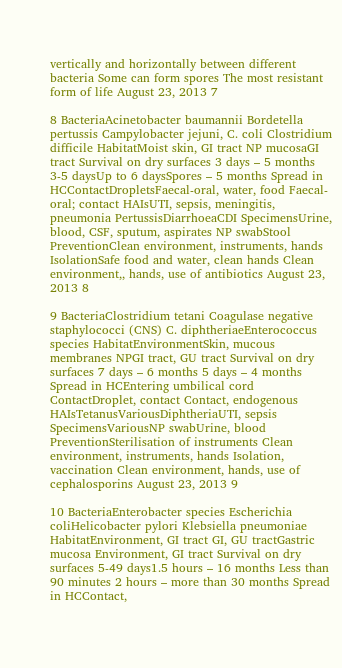vertically and horizontally between different bacteria Some can form spores The most resistant form of life August 23, 2013 7

8 BacteriaAcinetobacter baumannii Bordetella pertussis Campylobacter jejuni, C. coli Clostridium difficile HabitatMoist skin, GI tract NP mucosaGI tract Survival on dry surfaces 3 days – 5 months 3-5 daysUp to 6 daysSpores – 5 months Spread in HCContactDropletsFaecal-oral, water, food Faecal-oral; contact HAIsUTI, sepsis, meningitis, pneumonia PertussisDiarrhoeaCDI SpecimensUrine, blood, CSF, sputum, aspirates NP swabStool PreventionClean environment, instruments, hands IsolationSafe food and water, clean hands Clean environment,, hands, use of antibiotics August 23, 2013 8

9 BacteriaClostridium tetani Coagulase negative staphylococci (CNS) C. diphtheriaeEnterococcus species HabitatEnvironmentSkin, mucous membranes NPGI tract, GU tract Survival on dry surfaces 7 days – 6 months 5 days – 4 months Spread in HCEntering umbilical cord ContactDroplet, contact Contact, endogenous HAIsTetanusVariousDiphtheriaUTI, sepsis SpecimensVariousNP swabUrine, blood PreventionSterilisation of instruments Clean environment, instruments, hands Isolation, vaccination Clean environment, hands, use of cephalosporins August 23, 2013 9

10 BacteriaEnterobacter species Escherichia coliHelicobacter pylori Klebsiella pneumoniae HabitatEnvironment, GI tract GI, GU tractGastric mucosa Environment, GI tract Survival on dry surfaces 5-49 days1.5 hours – 16 months Less than 90 minutes 2 hours – more than 30 months Spread in HCContact,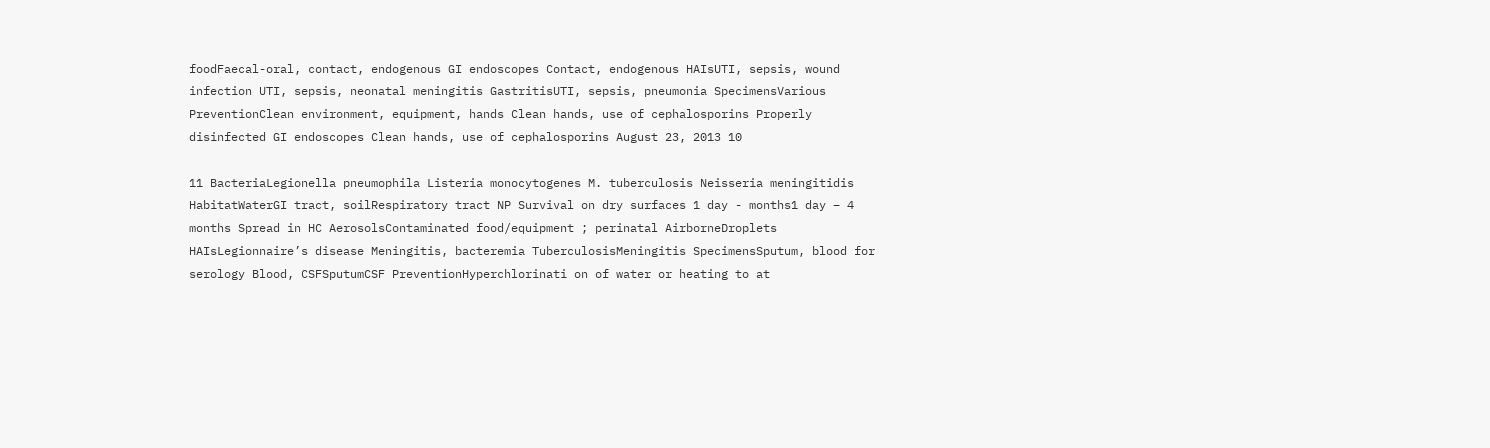foodFaecal-oral, contact, endogenous GI endoscopes Contact, endogenous HAIsUTI, sepsis, wound infection UTI, sepsis, neonatal meningitis GastritisUTI, sepsis, pneumonia SpecimensVarious PreventionClean environment, equipment, hands Clean hands, use of cephalosporins Properly disinfected GI endoscopes Clean hands, use of cephalosporins August 23, 2013 10

11 BacteriaLegionella pneumophila Listeria monocytogenes M. tuberculosis Neisseria meningitidis HabitatWaterGI tract, soilRespiratory tract NP Survival on dry surfaces 1 day - months1 day – 4 months Spread in HC AerosolsContaminated food/equipment ; perinatal AirborneDroplets HAIsLegionnaire’s disease Meningitis, bacteremia TuberculosisMeningitis SpecimensSputum, blood for serology Blood, CSFSputumCSF PreventionHyperchlorinati on of water or heating to at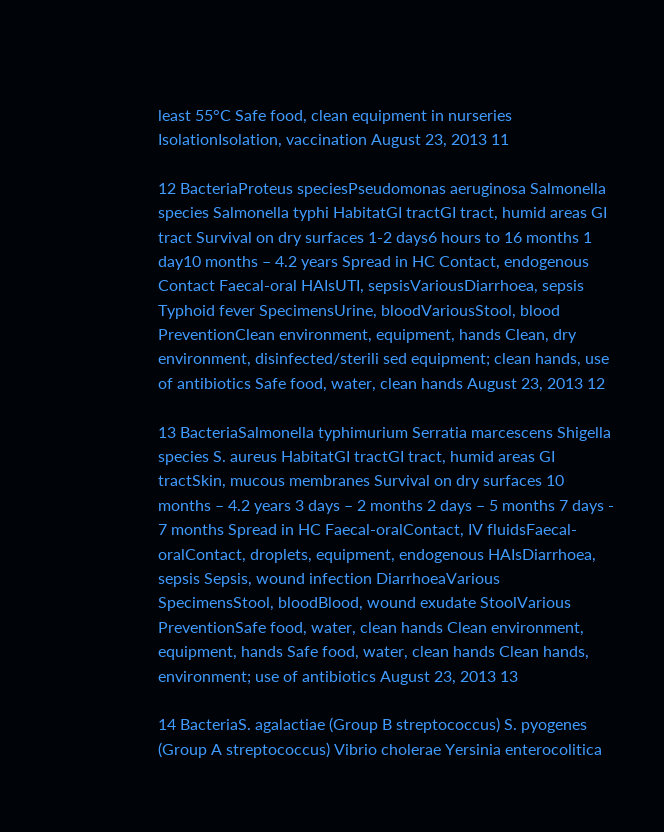least 55°C Safe food, clean equipment in nurseries IsolationIsolation, vaccination August 23, 2013 11

12 BacteriaProteus speciesPseudomonas aeruginosa Salmonella species Salmonella typhi HabitatGI tractGI tract, humid areas GI tract Survival on dry surfaces 1-2 days6 hours to 16 months 1 day10 months – 4.2 years Spread in HC Contact, endogenous Contact Faecal-oral HAIsUTI, sepsisVariousDiarrhoea, sepsis Typhoid fever SpecimensUrine, bloodVariousStool, blood PreventionClean environment, equipment, hands Clean, dry environment, disinfected/sterili sed equipment; clean hands, use of antibiotics Safe food, water, clean hands August 23, 2013 12

13 BacteriaSalmonella typhimurium Serratia marcescens Shigella species S. aureus HabitatGI tractGI tract, humid areas GI tractSkin, mucous membranes Survival on dry surfaces 10 months – 4.2 years 3 days – 2 months 2 days – 5 months 7 days - 7 months Spread in HC Faecal-oralContact, IV fluidsFaecal-oralContact, droplets, equipment, endogenous HAIsDiarrhoea, sepsis Sepsis, wound infection DiarrhoeaVarious SpecimensStool, bloodBlood, wound exudate StoolVarious PreventionSafe food, water, clean hands Clean environment, equipment, hands Safe food, water, clean hands Clean hands, environment; use of antibiotics August 23, 2013 13

14 BacteriaS. agalactiae (Group B streptococcus) S. pyogenes (Group A streptococcus) Vibrio cholerae Yersinia enterocolitica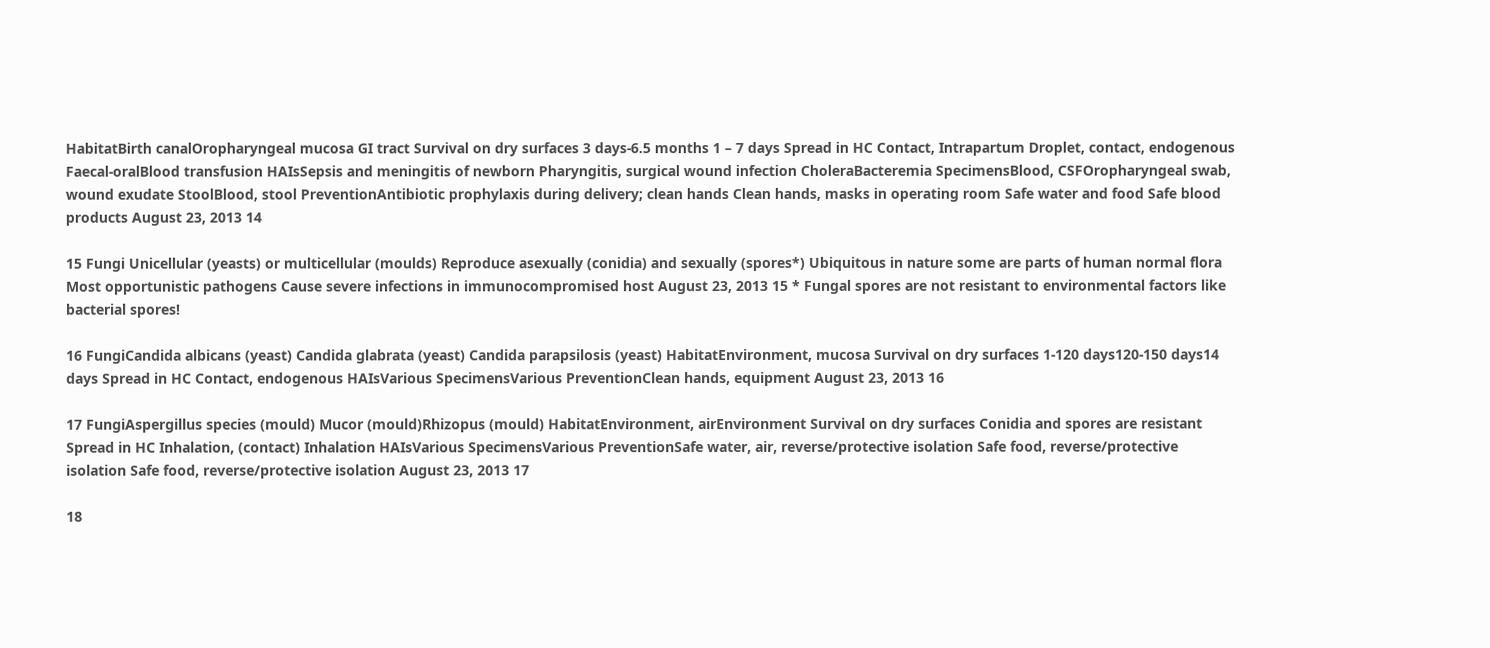HabitatBirth canalOropharyngeal mucosa GI tract Survival on dry surfaces 3 days-6.5 months 1 – 7 days Spread in HC Contact, Intrapartum Droplet, contact, endogenous Faecal-oralBlood transfusion HAIsSepsis and meningitis of newborn Pharyngitis, surgical wound infection CholeraBacteremia SpecimensBlood, CSFOropharyngeal swab, wound exudate StoolBlood, stool PreventionAntibiotic prophylaxis during delivery; clean hands Clean hands, masks in operating room Safe water and food Safe blood products August 23, 2013 14

15 Fungi Unicellular (yeasts) or multicellular (moulds) Reproduce asexually (conidia) and sexually (spores*) Ubiquitous in nature some are parts of human normal flora Most opportunistic pathogens Cause severe infections in immunocompromised host August 23, 2013 15 * Fungal spores are not resistant to environmental factors like bacterial spores!

16 FungiCandida albicans (yeast) Candida glabrata (yeast) Candida parapsilosis (yeast) HabitatEnvironment, mucosa Survival on dry surfaces 1-120 days120-150 days14 days Spread in HC Contact, endogenous HAIsVarious SpecimensVarious PreventionClean hands, equipment August 23, 2013 16

17 FungiAspergillus species (mould) Mucor (mould)Rhizopus (mould) HabitatEnvironment, airEnvironment Survival on dry surfaces Conidia and spores are resistant Spread in HC Inhalation, (contact) Inhalation HAIsVarious SpecimensVarious PreventionSafe water, air, reverse/protective isolation Safe food, reverse/protective isolation Safe food, reverse/protective isolation August 23, 2013 17

18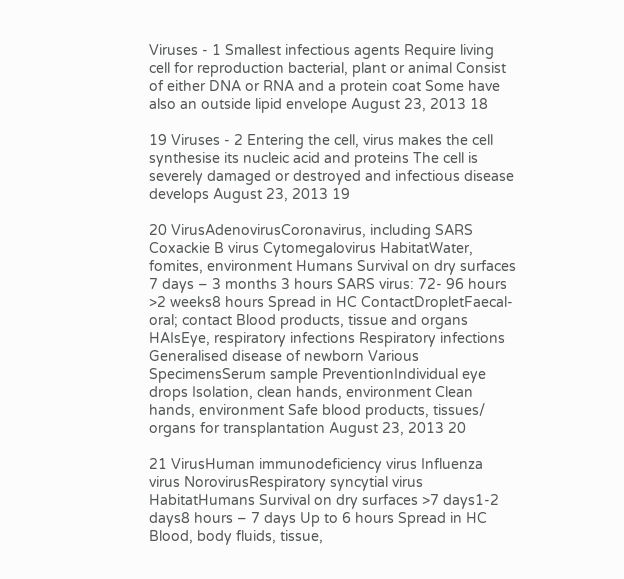Viruses - 1 Smallest infectious agents Require living cell for reproduction bacterial, plant or animal Consist of either DNA or RNA and a protein coat Some have also an outside lipid envelope August 23, 2013 18

19 Viruses - 2 Entering the cell, virus makes the cell synthesise its nucleic acid and proteins The cell is severely damaged or destroyed and infectious disease develops August 23, 2013 19

20 VirusAdenovirusCoronavirus, including SARS Coxackie B virus Cytomegalovirus HabitatWater, fomites, environment Humans Survival on dry surfaces 7 days – 3 months 3 hours SARS virus: 72- 96 hours >2 weeks8 hours Spread in HC ContactDropletFaecal-oral; contact Blood products, tissue and organs HAIsEye, respiratory infections Respiratory infections Generalised disease of newborn Various SpecimensSerum sample PreventionIndividual eye drops Isolation, clean hands, environment Clean hands, environment Safe blood products, tissues/ organs for transplantation August 23, 2013 20

21 VirusHuman immunodeficiency virus Influenza virus NorovirusRespiratory syncytial virus HabitatHumans Survival on dry surfaces >7 days1-2 days8 hours – 7 days Up to 6 hours Spread in HC Blood, body fluids, tissue,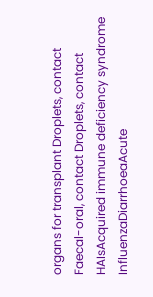organs for transplant Droplets, contact Faecal-oral, contact Droplets, contact HAIsAcquired immune deficiency syndrome InfluenzaDiarrhoeaAcute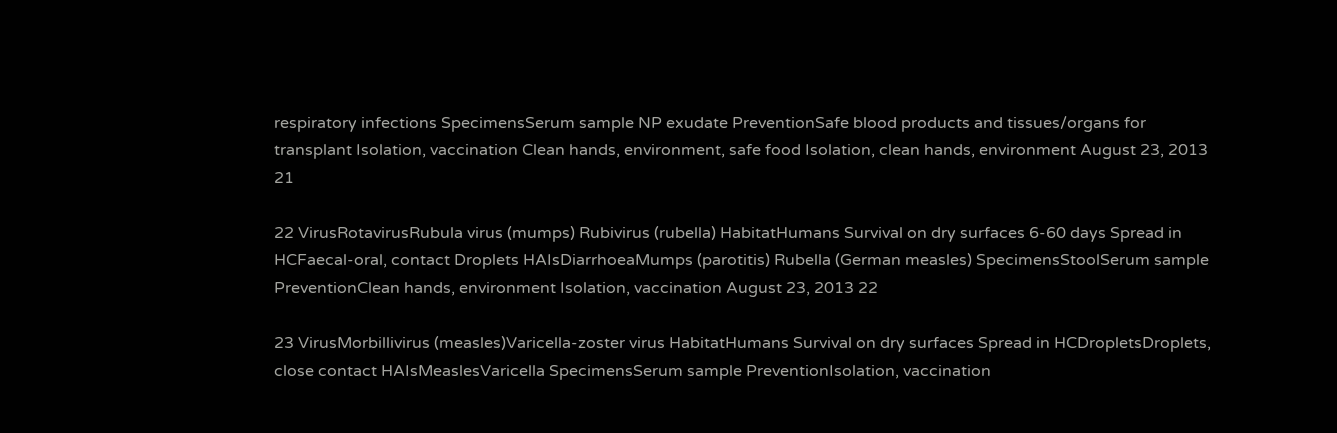respiratory infections SpecimensSerum sample NP exudate PreventionSafe blood products and tissues/organs for transplant Isolation, vaccination Clean hands, environment, safe food Isolation, clean hands, environment August 23, 2013 21

22 VirusRotavirusRubula virus (mumps) Rubivirus (rubella) HabitatHumans Survival on dry surfaces 6-60 days Spread in HCFaecal-oral, contact Droplets HAIsDiarrhoeaMumps (parotitis) Rubella (German measles) SpecimensStoolSerum sample PreventionClean hands, environment Isolation, vaccination August 23, 2013 22

23 VirusMorbillivirus (measles)Varicella-zoster virus HabitatHumans Survival on dry surfaces Spread in HCDropletsDroplets, close contact HAIsMeaslesVaricella SpecimensSerum sample PreventionIsolation, vaccination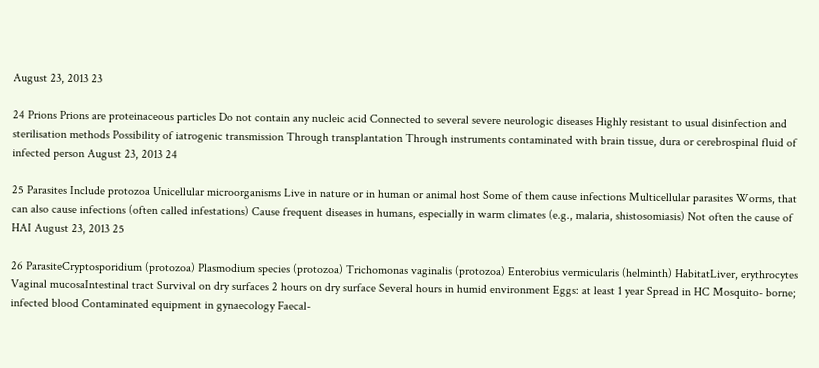August 23, 2013 23

24 Prions Prions are proteinaceous particles Do not contain any nucleic acid Connected to several severe neurologic diseases Highly resistant to usual disinfection and sterilisation methods Possibility of iatrogenic transmission Through transplantation Through instruments contaminated with brain tissue, dura or cerebrospinal fluid of infected person August 23, 2013 24

25 Parasites Include protozoa Unicellular microorganisms Live in nature or in human or animal host Some of them cause infections Multicellular parasites Worms, that can also cause infections (often called infestations) Cause frequent diseases in humans, especially in warm climates (e.g., malaria, shistosomiasis) Not often the cause of HAI August 23, 2013 25

26 ParasiteCryptosporidium (protozoa) Plasmodium species (protozoa) Trichomonas vaginalis (protozoa) Enterobius vermicularis (helminth) HabitatLiver, erythrocytes Vaginal mucosaIntestinal tract Survival on dry surfaces 2 hours on dry surface Several hours in humid environment Eggs: at least 1 year Spread in HC Mosquito- borne; infected blood Contaminated equipment in gynaecology Faecal-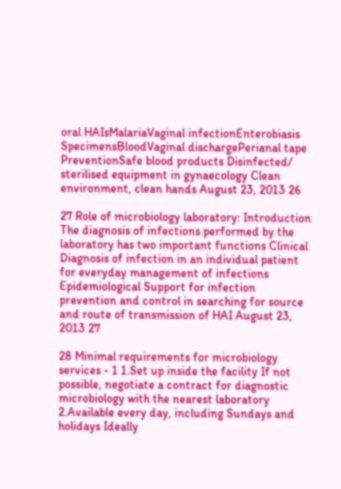oral HAIsMalariaVaginal infectionEnterobiasis SpecimensBloodVaginal dischargePerianal tape PreventionSafe blood products Disinfected/ sterilised equipment in gynaecology Clean environment, clean hands August 23, 2013 26

27 Role of microbiology laboratory: Introduction The diagnosis of infections performed by the laboratory has two important functions Clinical Diagnosis of infection in an individual patient for everyday management of infections Epidemiological Support for infection prevention and control in searching for source and route of transmission of HAI August 23, 2013 27

28 Minimal requirements for microbiology services - 1 1.Set up inside the facility If not possible, negotiate a contract for diagnostic microbiology with the nearest laboratory 2.Available every day, including Sundays and holidays Ideally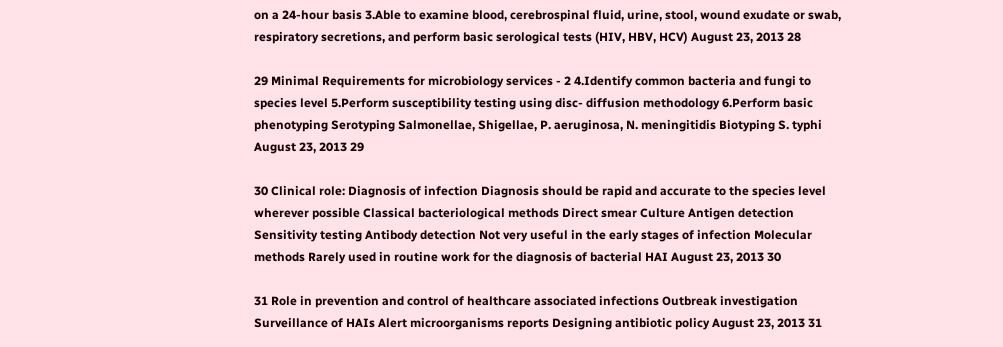on a 24-hour basis 3.Able to examine blood, cerebrospinal fluid, urine, stool, wound exudate or swab, respiratory secretions, and perform basic serological tests (HIV, HBV, HCV) August 23, 2013 28

29 Minimal Requirements for microbiology services - 2 4.Identify common bacteria and fungi to species level 5.Perform susceptibility testing using disc- diffusion methodology 6.Perform basic phenotyping Serotyping Salmonellae, Shigellae, P. aeruginosa, N. meningitidis Biotyping S. typhi August 23, 2013 29

30 Clinical role: Diagnosis of infection Diagnosis should be rapid and accurate to the species level wherever possible Classical bacteriological methods Direct smear Culture Antigen detection Sensitivity testing Antibody detection Not very useful in the early stages of infection Molecular methods Rarely used in routine work for the diagnosis of bacterial HAI August 23, 2013 30

31 Role in prevention and control of healthcare associated infections Outbreak investigation Surveillance of HAIs Alert microorganisms reports Designing antibiotic policy August 23, 2013 31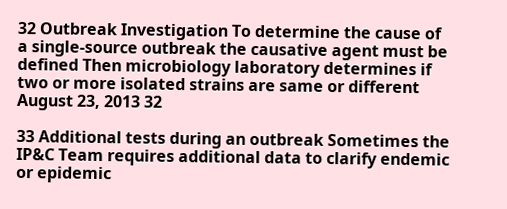32 Outbreak Investigation To determine the cause of a single-source outbreak the causative agent must be defined Then microbiology laboratory determines if two or more isolated strains are same or different August 23, 2013 32

33 Additional tests during an outbreak Sometimes the IP&C Team requires additional data to clarify endemic or epidemic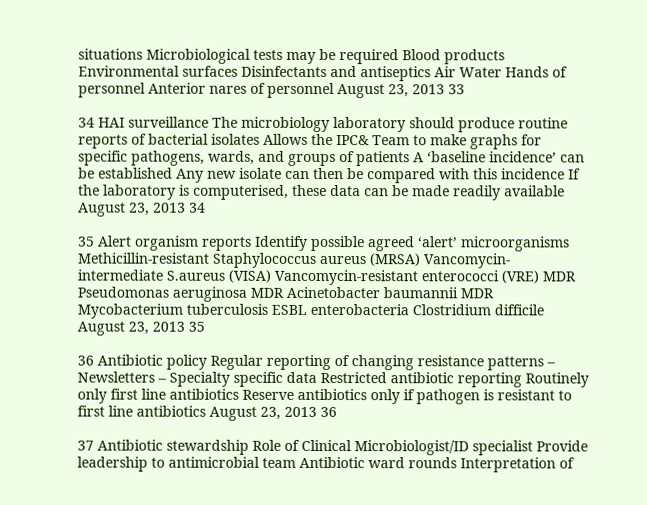situations Microbiological tests may be required Blood products Environmental surfaces Disinfectants and antiseptics Air Water Hands of personnel Anterior nares of personnel August 23, 2013 33

34 HAI surveillance The microbiology laboratory should produce routine reports of bacterial isolates Allows the IPC& Team to make graphs for specific pathogens, wards, and groups of patients A ‘baseline incidence’ can be established Any new isolate can then be compared with this incidence If the laboratory is computerised, these data can be made readily available August 23, 2013 34

35 Alert organism reports Identify possible agreed ‘alert’ microorganisms Methicillin-resistant Staphylococcus aureus (MRSA) Vancomycin-intermediate S.aureus (VISA) Vancomycin-resistant enterococci (VRE) MDR Pseudomonas aeruginosa MDR Acinetobacter baumannii MDR Mycobacterium tuberculosis ESBL enterobacteria Clostridium difficile August 23, 2013 35

36 Antibiotic policy Regular reporting of changing resistance patterns – Newsletters – Specialty specific data Restricted antibiotic reporting Routinely only first line antibiotics Reserve antibiotics only if pathogen is resistant to first line antibiotics August 23, 2013 36

37 Antibiotic stewardship Role of Clinical Microbiologist/ID specialist Provide leadership to antimicrobial team Antibiotic ward rounds Interpretation of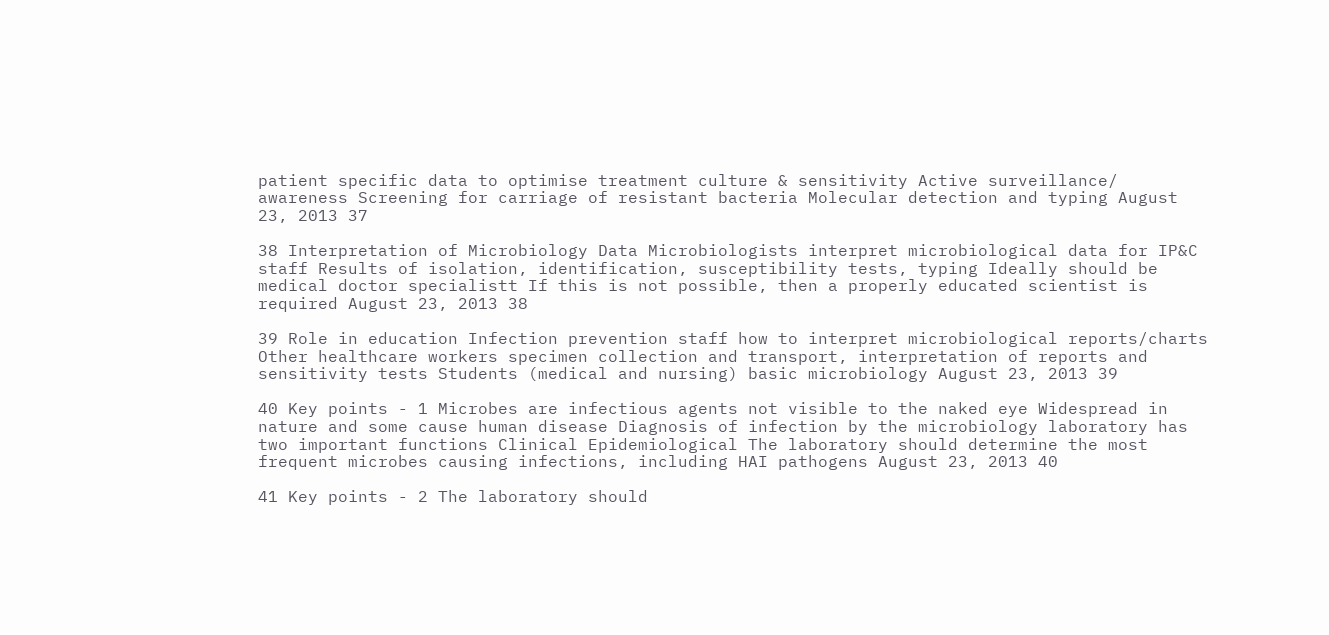patient specific data to optimise treatment culture & sensitivity Active surveillance/ awareness Screening for carriage of resistant bacteria Molecular detection and typing August 23, 2013 37

38 Interpretation of Microbiology Data Microbiologists interpret microbiological data for IP&C staff Results of isolation, identification, susceptibility tests, typing Ideally should be medical doctor specialistt If this is not possible, then a properly educated scientist is required August 23, 2013 38

39 Role in education Infection prevention staff how to interpret microbiological reports/charts Other healthcare workers specimen collection and transport, interpretation of reports and sensitivity tests Students (medical and nursing) basic microbiology August 23, 2013 39

40 Key points - 1 Microbes are infectious agents not visible to the naked eye Widespread in nature and some cause human disease Diagnosis of infection by the microbiology laboratory has two important functions Clinical Epidemiological The laboratory should determine the most frequent microbes causing infections, including HAI pathogens August 23, 2013 40

41 Key points - 2 The laboratory should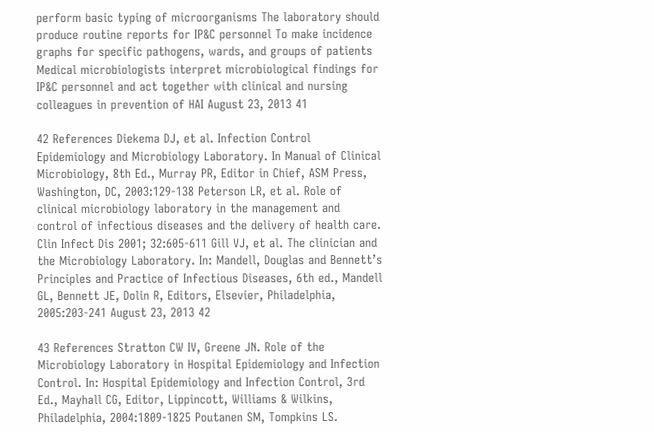perform basic typing of microorganisms The laboratory should produce routine reports for IP&C personnel To make incidence graphs for specific pathogens, wards, and groups of patients Medical microbiologists interpret microbiological findings for IP&C personnel and act together with clinical and nursing colleagues in prevention of HAI August 23, 2013 41

42 References Diekema DJ, et al. Infection Control Epidemiology and Microbiology Laboratory. In Manual of Clinical Microbiology, 8th Ed., Murray PR, Editor in Chief, ASM Press, Washington, DC, 2003:129-138 Peterson LR, et al. Role of clinical microbiology laboratory in the management and control of infectious diseases and the delivery of health care. Clin Infect Dis 2001; 32:605-611 Gill VJ, et al. The clinician and the Microbiology Laboratory. In: Mandell, Douglas and Bennett’s Principles and Practice of Infectious Diseases, 6th ed., Mandell GL, Bennett JE, Dolin R, Editors, Elsevier, Philadelphia, 2005:203-241 August 23, 2013 42

43 References Stratton CW IV, Greene JN. Role of the Microbiology Laboratory in Hospital Epidemiology and Infection Control. In: Hospital Epidemiology and Infection Control, 3rd Ed., Mayhall CG, Editor, Lippincott, Williams & Wilkins, Philadelphia, 2004:1809-1825 Poutanen SM, Tompkins LS.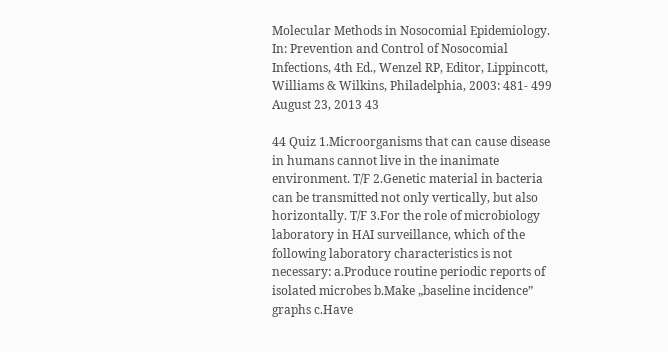Molecular Methods in Nosocomial Epidemiology. In: Prevention and Control of Nosocomial Infections, 4th Ed., Wenzel RP, Editor, Lippincott, Williams & Wilkins, Philadelphia, 2003: 481- 499 August 23, 2013 43

44 Quiz 1.Microorganisms that can cause disease in humans cannot live in the inanimate environment. T/F 2.Genetic material in bacteria can be transmitted not only vertically, but also horizontally. T/F 3.For the role of microbiology laboratory in HAI surveillance, which of the following laboratory characteristics is not necessary: a.Produce routine periodic reports of isolated microbes b.Make „baseline incidence” graphs c.Have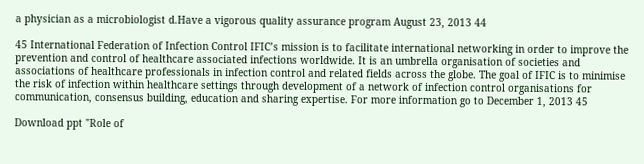a physician as a microbiologist d.Have a vigorous quality assurance program August 23, 2013 44

45 International Federation of Infection Control IFIC’s mission is to facilitate international networking in order to improve the prevention and control of healthcare associated infections worldwide. It is an umbrella organisation of societies and associations of healthcare professionals in infection control and related fields across the globe. The goal of IFIC is to minimise the risk of infection within healthcare settings through development of a network of infection control organisations for communication, consensus building, education and sharing expertise. For more information go to December 1, 2013 45

Download ppt "Role of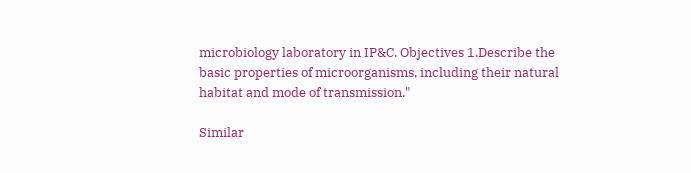microbiology laboratory in IP&C. Objectives 1.Describe the basic properties of microorganisms, including their natural habitat and mode of transmission."

Similar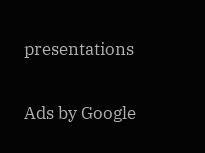presentations

Ads by Google